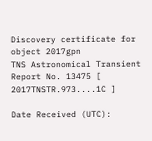Discovery certificate for object 2017gpn
TNS Astronomical Transient Report No. 13475 [ 2017TNSTR.973....1C ]

Date Received (UTC):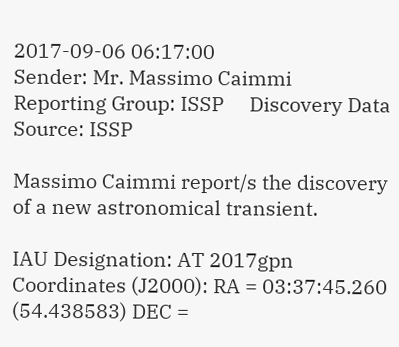2017-09-06 06:17:00
Sender: Mr. Massimo Caimmi
Reporting Group: ISSP     Discovery Data Source: ISSP

Massimo Caimmi report/s the discovery of a new astronomical transient.

IAU Designation: AT 2017gpn
Coordinates (J2000): RA = 03:37:45.260 (54.438583) DEC =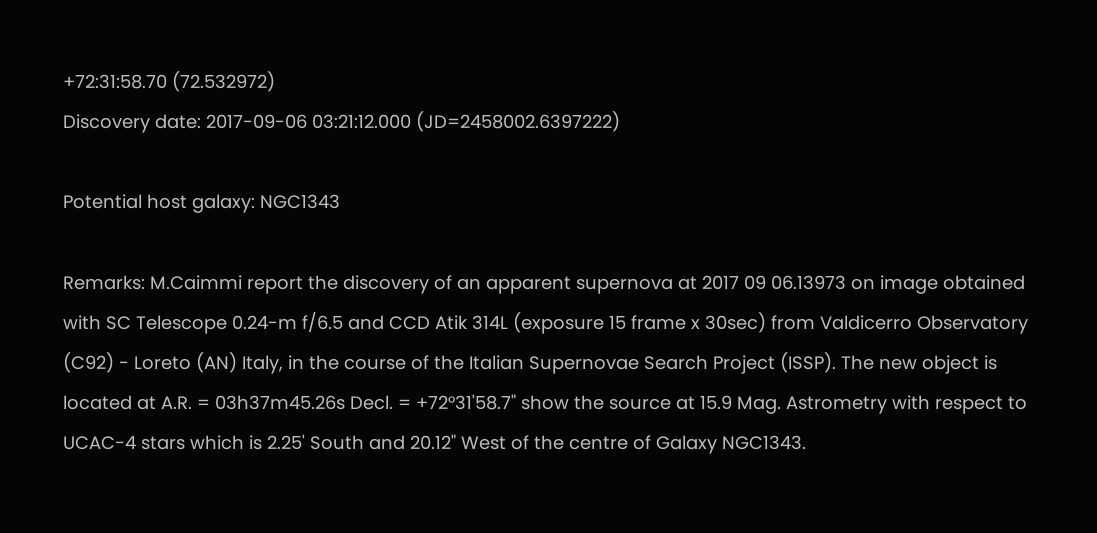+72:31:58.70 (72.532972)
Discovery date: 2017-09-06 03:21:12.000 (JD=2458002.6397222)

Potential host galaxy: NGC1343

Remarks: M.Caimmi report the discovery of an apparent supernova at 2017 09 06.13973 on image obtained with SC Telescope 0.24-m f/6.5 and CCD Atik 314L (exposure 15 frame x 30sec) from Valdicerro Observatory (C92) - Loreto (AN) Italy, in the course of the Italian Supernovae Search Project (ISSP). The new object is located at A.R. = 03h37m45.26s Decl. = +72°31'58.7" show the source at 15.9 Mag. Astrometry with respect to UCAC-4 stars which is 2.25' South and 20.12" West of the centre of Galaxy NGC1343.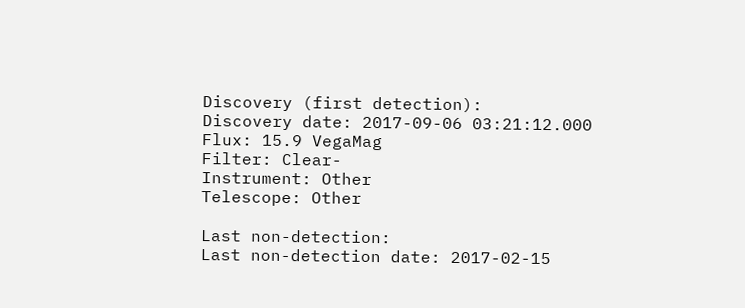Discovery (first detection):
Discovery date: 2017-09-06 03:21:12.000
Flux: 15.9 VegaMag
Filter: Clear-
Instrument: Other
Telescope: Other

Last non-detection:
Last non-detection date: 2017-02-15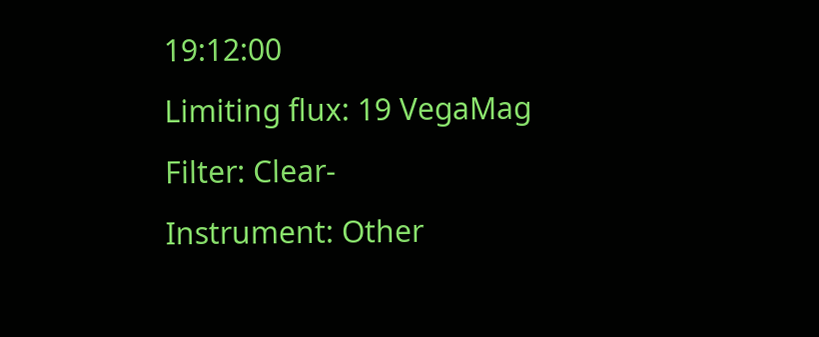19:12:00
Limiting flux: 19 VegaMag
Filter: Clear-
Instrument: Other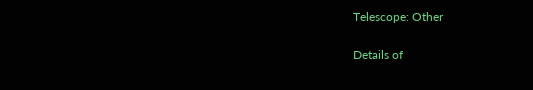Telescope: Other

Details of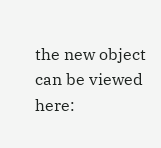the new object can be viewed here: